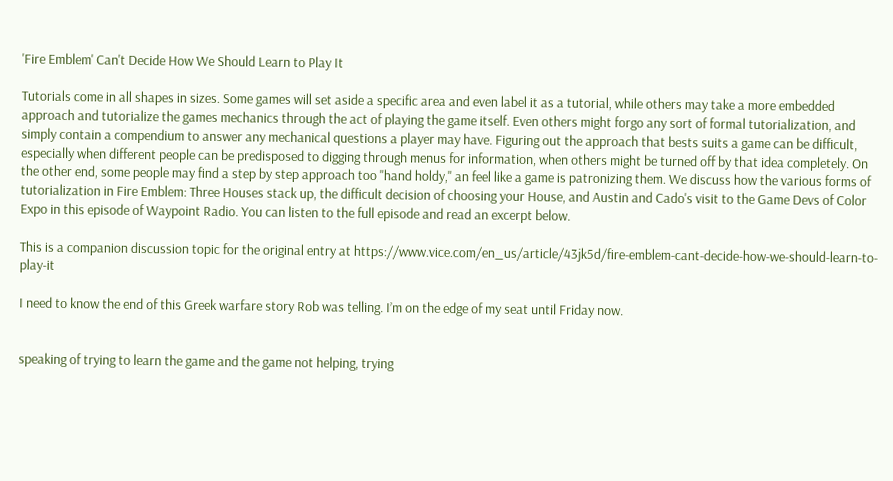'Fire Emblem' Can't Decide How We Should Learn to Play It

Tutorials come in all shapes in sizes. Some games will set aside a specific area and even label it as a tutorial, while others may take a more embedded approach and tutorialize the games mechanics through the act of playing the game itself. Even others might forgo any sort of formal tutorialization, and simply contain a compendium to answer any mechanical questions a player may have. Figuring out the approach that bests suits a game can be difficult, especially when different people can be predisposed to digging through menus for information, when others might be turned off by that idea completely. On the other end, some people may find a step by step approach too "hand holdy," an feel like a game is patronizing them. We discuss how the various forms of tutorialization in Fire Emblem: Three Houses stack up, the difficult decision of choosing your House, and Austin and Cado's visit to the Game Devs of Color Expo in this episode of Waypoint Radio. You can listen to the full episode and read an excerpt below.

This is a companion discussion topic for the original entry at https://www.vice.com/en_us/article/43jk5d/fire-emblem-cant-decide-how-we-should-learn-to-play-it

I need to know the end of this Greek warfare story Rob was telling. I’m on the edge of my seat until Friday now.


speaking of trying to learn the game and the game not helping, trying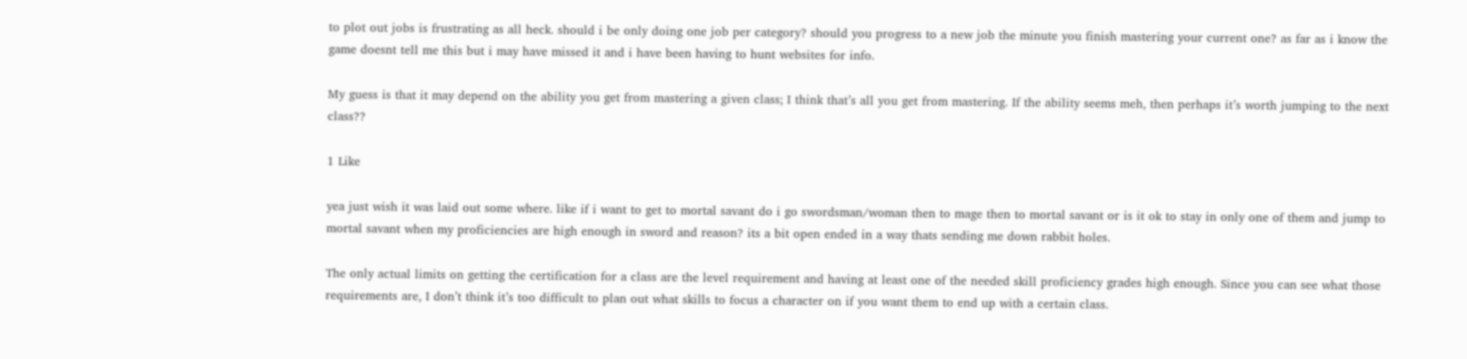to plot out jobs is frustrating as all heck. should i be only doing one job per category? should you progress to a new job the minute you finish mastering your current one? as far as i know the game doesnt tell me this but i may have missed it and i have been having to hunt websites for info.

My guess is that it may depend on the ability you get from mastering a given class; I think that’s all you get from mastering. If the ability seems meh, then perhaps it’s worth jumping to the next class??

1 Like

yea just wish it was laid out some where. like if i want to get to mortal savant do i go swordsman/woman then to mage then to mortal savant or is it ok to stay in only one of them and jump to mortal savant when my proficiencies are high enough in sword and reason? its a bit open ended in a way thats sending me down rabbit holes.

The only actual limits on getting the certification for a class are the level requirement and having at least one of the needed skill proficiency grades high enough. Since you can see what those requirements are, I don’t think it’s too difficult to plan out what skills to focus a character on if you want them to end up with a certain class.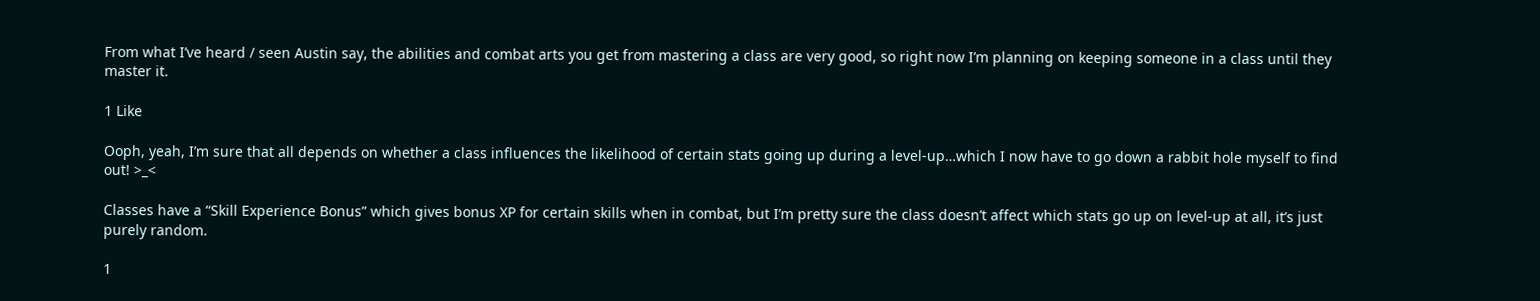From what I’ve heard / seen Austin say, the abilities and combat arts you get from mastering a class are very good, so right now I’m planning on keeping someone in a class until they master it.

1 Like

Ooph, yeah, I’m sure that all depends on whether a class influences the likelihood of certain stats going up during a level-up…which I now have to go down a rabbit hole myself to find out! >_<

Classes have a “Skill Experience Bonus” which gives bonus XP for certain skills when in combat, but I’m pretty sure the class doesn’t affect which stats go up on level-up at all, it’s just purely random.

1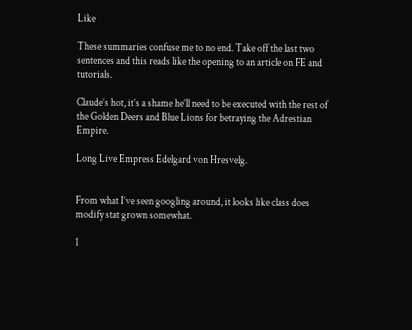Like

These summaries confuse me to no end. Take off the last two sentences and this reads like the opening to an article on FE and tutorials.

Claude’s hot, it’s a shame he’ll need to be executed with the rest of the Golden Deers and Blue Lions for betraying the Adrestian Empire.

Long Live Empress Edelgard von Hresvelg.


From what I’ve seen googling around, it looks like class does modify stat grown somewhat.

1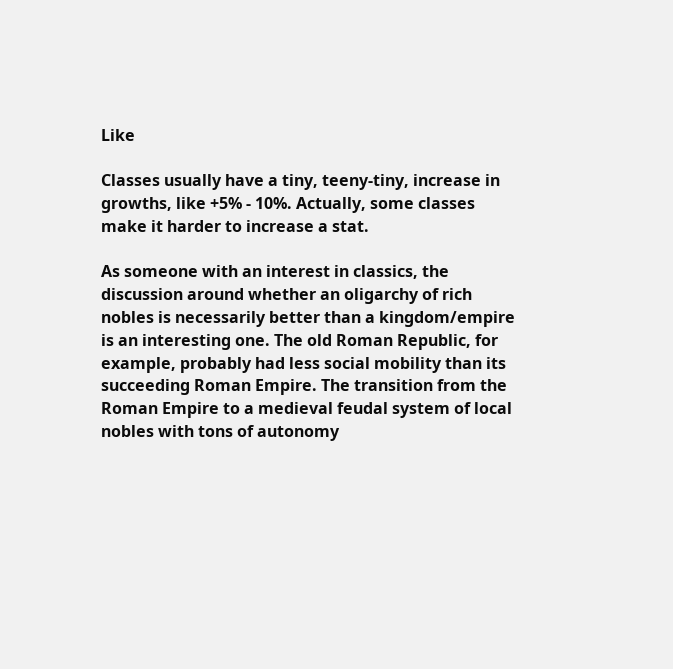Like

Classes usually have a tiny, teeny-tiny, increase in growths, like +5% - 10%. Actually, some classes make it harder to increase a stat.

As someone with an interest in classics, the discussion around whether an oligarchy of rich nobles is necessarily better than a kingdom/empire is an interesting one. The old Roman Republic, for example, probably had less social mobility than its succeeding Roman Empire. The transition from the Roman Empire to a medieval feudal system of local nobles with tons of autonomy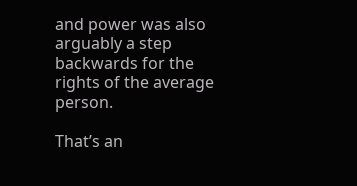and power was also arguably a step backwards for the rights of the average person.

That’s an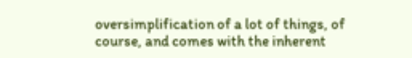oversimplification of a lot of things, of course, and comes with the inherent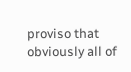proviso that obviously all of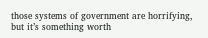those systems of government are horrifying, but it’s something worth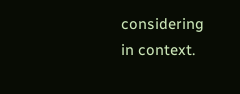considering in context.